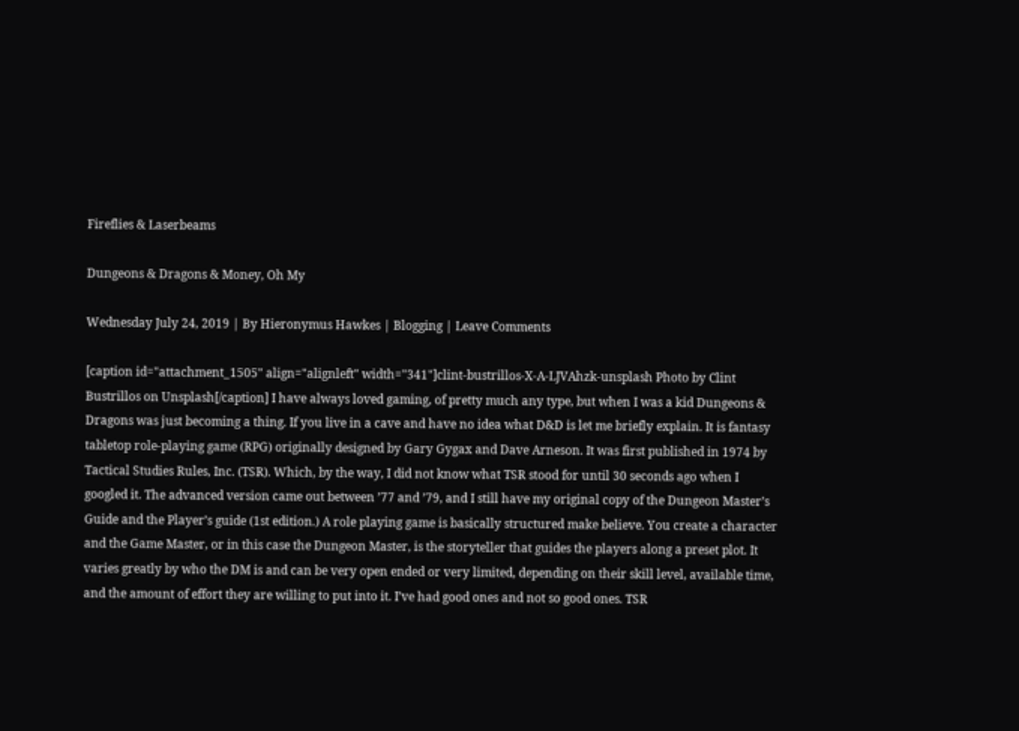Fireflies & Laserbeams

Dungeons & Dragons & Money, Oh My

Wednesday July 24, 2019 | By Hieronymus Hawkes | Blogging | Leave Comments

[caption id="attachment_1505" align="alignleft" width="341"]clint-bustrillos-X-A-LJVAhzk-unsplash Photo by Clint Bustrillos on Unsplash[/caption] I have always loved gaming, of pretty much any type, but when I was a kid Dungeons & Dragons was just becoming a thing. If you live in a cave and have no idea what D&D is let me briefly explain. It is fantasy tabletop role-playing game (RPG) originally designed by Gary Gygax and Dave Arneson. It was first published in 1974 by Tactical Studies Rules, Inc. (TSR). Which, by the way, I did not know what TSR stood for until 30 seconds ago when I googled it. The advanced version came out between ’77 and ’79, and I still have my original copy of the Dungeon Master’s Guide and the Player’s guide (1st edition.) A role playing game is basically structured make believe. You create a character and the Game Master, or in this case the Dungeon Master, is the storyteller that guides the players along a preset plot. It varies greatly by who the DM is and can be very open ended or very limited, depending on their skill level, available time, and the amount of effort they are willing to put into it. I’ve had good ones and not so good ones. TSR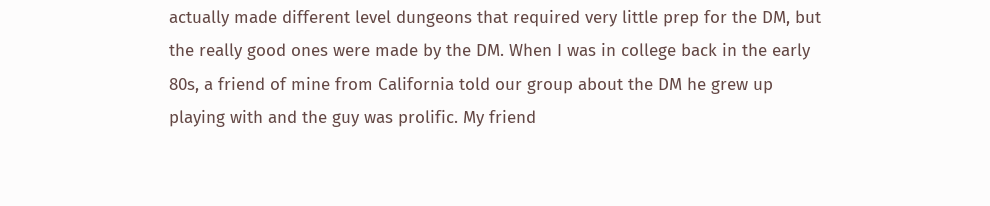actually made different level dungeons that required very little prep for the DM, but the really good ones were made by the DM. When I was in college back in the early 80s, a friend of mine from California told our group about the DM he grew up playing with and the guy was prolific. My friend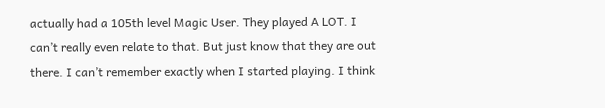actually had a 105th level Magic User. They played A LOT. I can’t really even relate to that. But just know that they are out there. I can’t remember exactly when I started playing. I think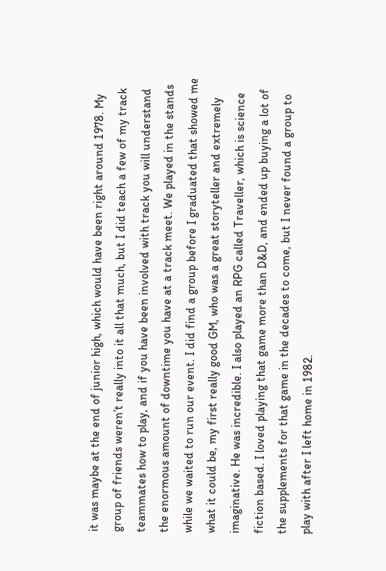it was maybe at the end of junior high, which would have been right around 1978. My group of friends weren’t really into it all that much, but I did teach a few of my track teammates how to play, and if you have been involved with track you will understand the enormous amount of downtime you have at a track meet. We played in the stands while we waited to run our event. I did find a group before I graduated that showed me what it could be, my first really good GM, who was a great storyteller and extremely imaginative. He was incredible. I also played an RPG called Traveller, which is science fiction based. I loved playing that game more than D&D, and ended up buying a lot of the supplements for that game in the decades to come, but I never found a group to play with after I left home in 1982.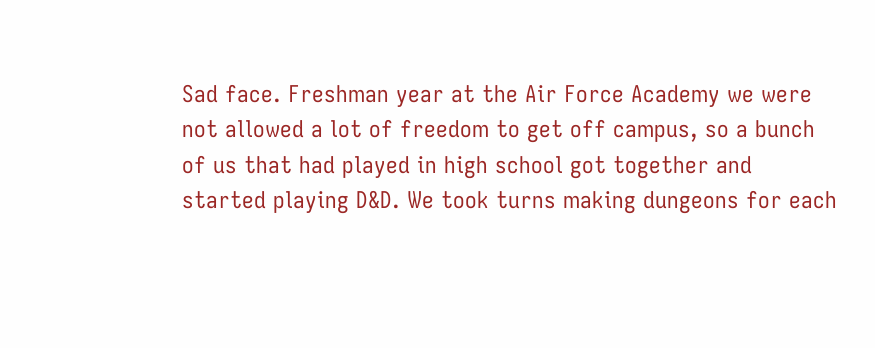Sad face. Freshman year at the Air Force Academy we were not allowed a lot of freedom to get off campus, so a bunch of us that had played in high school got together and started playing D&D. We took turns making dungeons for each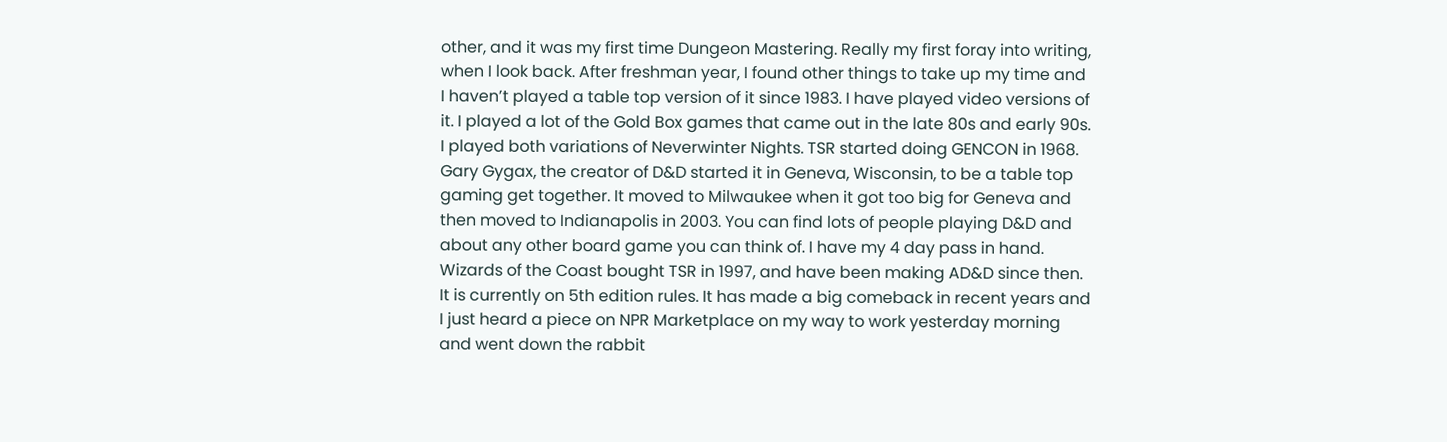other, and it was my first time Dungeon Mastering. Really my first foray into writing, when I look back. After freshman year, I found other things to take up my time and I haven’t played a table top version of it since 1983. I have played video versions of it. I played a lot of the Gold Box games that came out in the late 80s and early 90s. I played both variations of Neverwinter Nights. TSR started doing GENCON in 1968. Gary Gygax, the creator of D&D started it in Geneva, Wisconsin, to be a table top gaming get together. It moved to Milwaukee when it got too big for Geneva and then moved to Indianapolis in 2003. You can find lots of people playing D&D and about any other board game you can think of. I have my 4 day pass in hand. Wizards of the Coast bought TSR in 1997, and have been making AD&D since then. It is currently on 5th edition rules. It has made a big comeback in recent years and I just heard a piece on NPR Marketplace on my way to work yesterday morning and went down the rabbit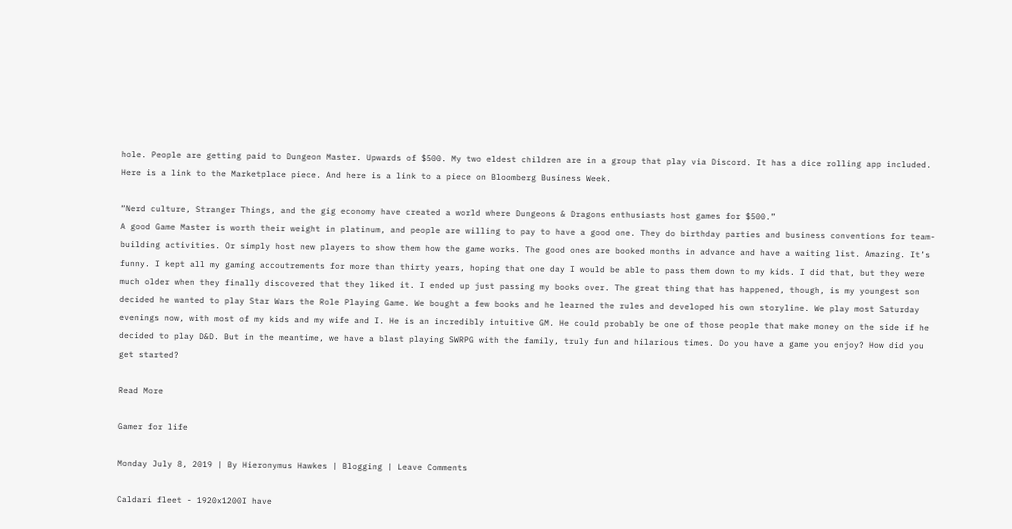hole. People are getting paid to Dungeon Master. Upwards of $500. My two eldest children are in a group that play via Discord. It has a dice rolling app included. Here is a link to the Marketplace piece. And here is a link to a piece on Bloomberg Business Week.

“Nerd culture, Stranger Things, and the gig economy have created a world where Dungeons & Dragons enthusiasts host games for $500.”
A good Game Master is worth their weight in platinum, and people are willing to pay to have a good one. They do birthday parties and business conventions for team-building activities. Or simply host new players to show them how the game works. The good ones are booked months in advance and have a waiting list. Amazing. It’s funny. I kept all my gaming accoutrements for more than thirty years, hoping that one day I would be able to pass them down to my kids. I did that, but they were much older when they finally discovered that they liked it. I ended up just passing my books over. The great thing that has happened, though, is my youngest son decided he wanted to play Star Wars the Role Playing Game. We bought a few books and he learned the rules and developed his own storyline. We play most Saturday evenings now, with most of my kids and my wife and I. He is an incredibly intuitive GM. He could probably be one of those people that make money on the side if he decided to play D&D. But in the meantime, we have a blast playing SWRPG with the family, truly fun and hilarious times. Do you have a game you enjoy? How did you get started?

Read More

Gamer for life

Monday July 8, 2019 | By Hieronymus Hawkes | Blogging | Leave Comments

Caldari fleet - 1920x1200I have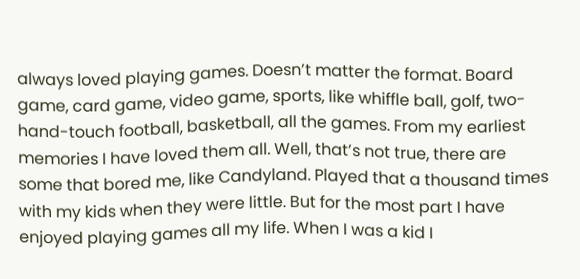always loved playing games. Doesn’t matter the format. Board game, card game, video game, sports, like whiffle ball, golf, two-hand-touch football, basketball, all the games. From my earliest memories I have loved them all. Well, that’s not true, there are some that bored me, like Candyland. Played that a thousand times with my kids when they were little. But for the most part I have enjoyed playing games all my life. When I was a kid I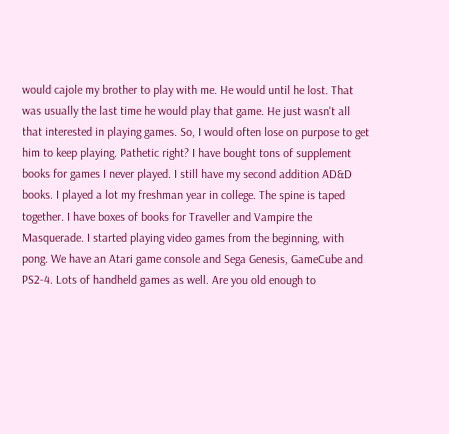would cajole my brother to play with me. He would until he lost. That was usually the last time he would play that game. He just wasn't all that interested in playing games. So, I would often lose on purpose to get him to keep playing. Pathetic right? I have bought tons of supplement books for games I never played. I still have my second addition AD&D books. I played a lot my freshman year in college. The spine is taped together. I have boxes of books for Traveller and Vampire the Masquerade. I started playing video games from the beginning, with pong. We have an Atari game console and Sega Genesis, GameCube and PS2-4. Lots of handheld games as well. Are you old enough to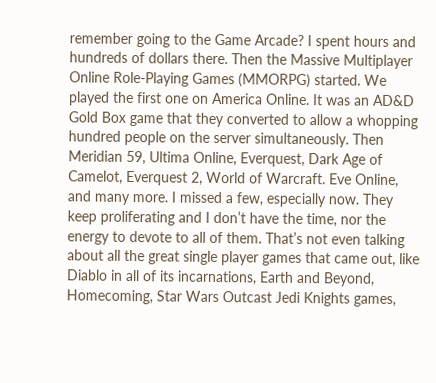remember going to the Game Arcade? I spent hours and hundreds of dollars there. Then the Massive Multiplayer Online Role-Playing Games (MMORPG) started. We played the first one on America Online. It was an AD&D Gold Box game that they converted to allow a whopping hundred people on the server simultaneously. Then Meridian 59, Ultima Online, Everquest, Dark Age of Camelot, Everquest 2, World of Warcraft. Eve Online, and many more. I missed a few, especially now. They keep proliferating and I don’t have the time, nor the energy to devote to all of them. That’s not even talking about all the great single player games that came out, like Diablo in all of its incarnations, Earth and Beyond, Homecoming, Star Wars Outcast Jedi Knights games,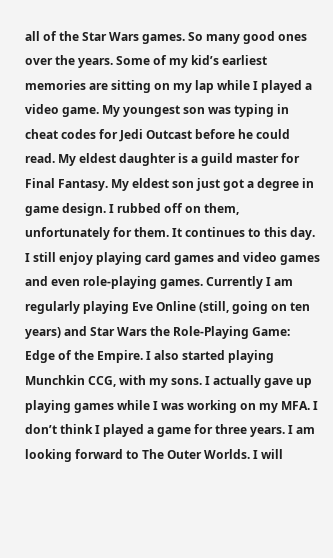all of the Star Wars games. So many good ones over the years. Some of my kid’s earliest memories are sitting on my lap while I played a video game. My youngest son was typing in cheat codes for Jedi Outcast before he could read. My eldest daughter is a guild master for Final Fantasy. My eldest son just got a degree in game design. I rubbed off on them, unfortunately for them. It continues to this day. I still enjoy playing card games and video games and even role-playing games. Currently I am regularly playing Eve Online (still, going on ten years) and Star Wars the Role-Playing Game: Edge of the Empire. I also started playing Munchkin CCG, with my sons. I actually gave up playing games while I was working on my MFA. I don’t think I played a game for three years. I am looking forward to The Outer Worlds. I will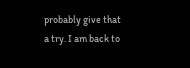probably give that a try. I am back to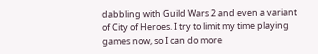dabbling with Guild Wars 2 and even a variant of City of Heroes. I try to limit my time playing games now, so I can do more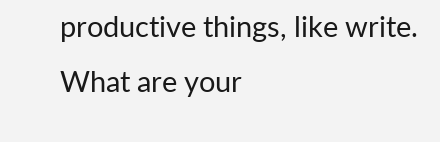productive things, like write. What are your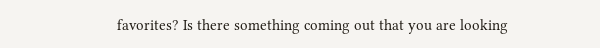favorites? Is there something coming out that you are looking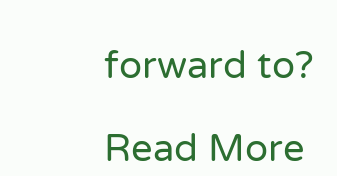forward to?

Read More